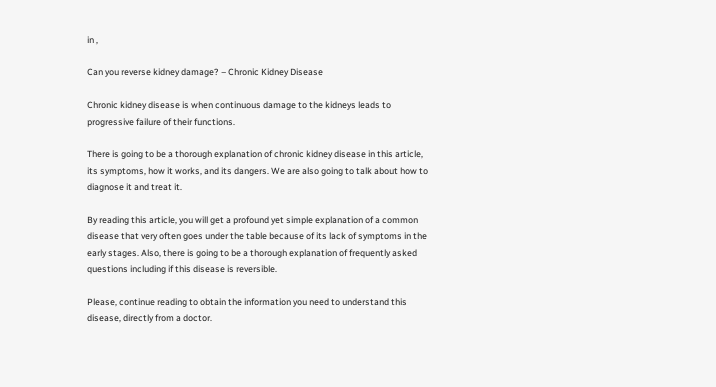in ,

Can you reverse kidney damage? – Chronic Kidney Disease

Chronic kidney disease is when continuous damage to the kidneys leads to progressive failure of their functions.

There is going to be a thorough explanation of chronic kidney disease in this article, its symptoms, how it works, and its dangers. We are also going to talk about how to diagnose it and treat it.

By reading this article, you will get a profound yet simple explanation of a common disease that very often goes under the table because of its lack of symptoms in the early stages. Also, there is going to be a thorough explanation of frequently asked questions including if this disease is reversible.

Please, continue reading to obtain the information you need to understand this disease, directly from a doctor.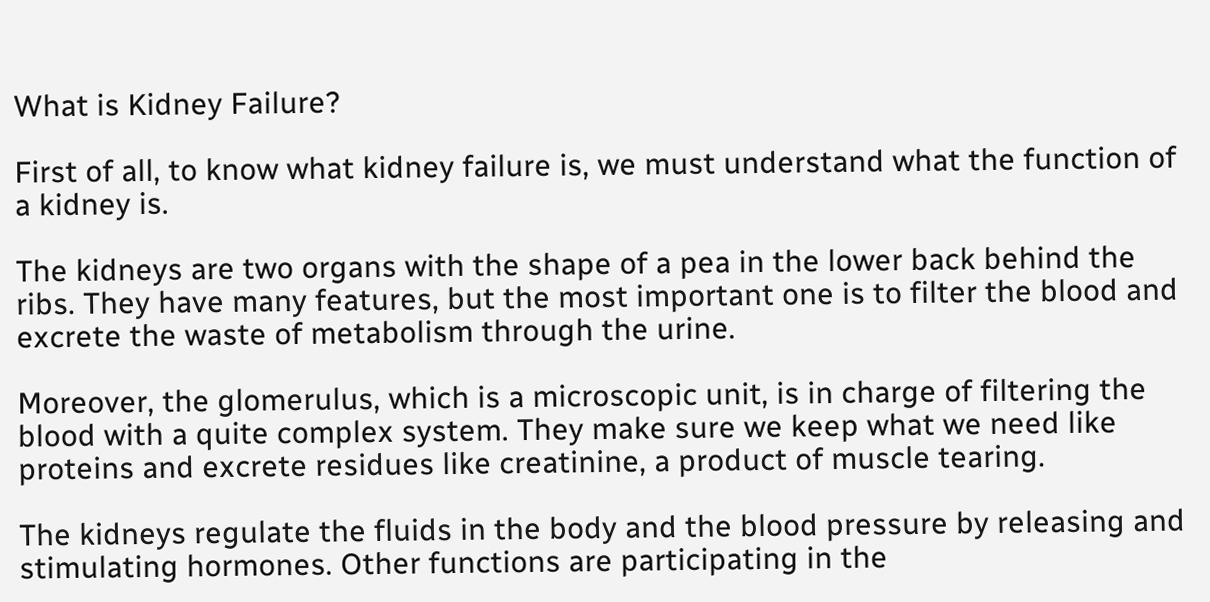What is Kidney Failure?

First of all, to know what kidney failure is, we must understand what the function of a kidney is.

The kidneys are two organs with the shape of a pea in the lower back behind the ribs. They have many features, but the most important one is to filter the blood and excrete the waste of metabolism through the urine.

Moreover, the glomerulus, which is a microscopic unit, is in charge of filtering the blood with a quite complex system. They make sure we keep what we need like proteins and excrete residues like creatinine, a product of muscle tearing.

The kidneys regulate the fluids in the body and the blood pressure by releasing and stimulating hormones. Other functions are participating in the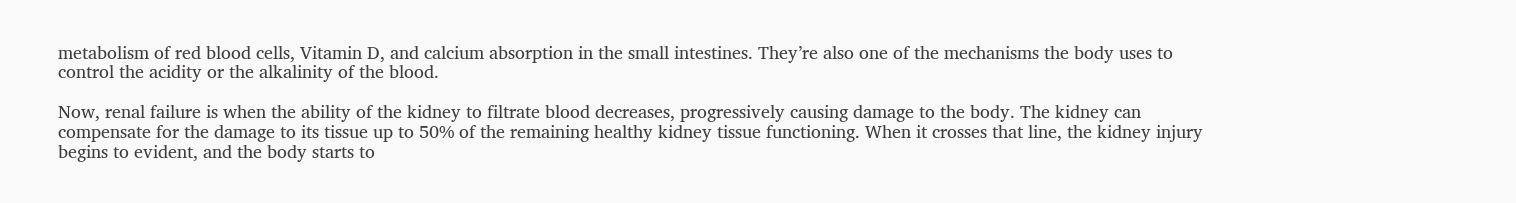metabolism of red blood cells, Vitamin D, and calcium absorption in the small intestines. They’re also one of the mechanisms the body uses to control the acidity or the alkalinity of the blood.

Now, renal failure is when the ability of the kidney to filtrate blood decreases, progressively causing damage to the body. The kidney can compensate for the damage to its tissue up to 50% of the remaining healthy kidney tissue functioning. When it crosses that line, the kidney injury begins to evident, and the body starts to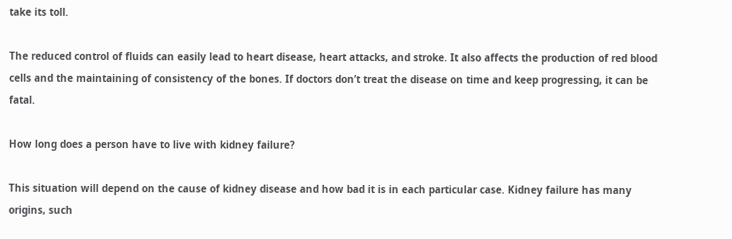take its toll.

The reduced control of fluids can easily lead to heart disease, heart attacks, and stroke. It also affects the production of red blood cells and the maintaining of consistency of the bones. If doctors don’t treat the disease on time and keep progressing, it can be fatal.

How long does a person have to live with kidney failure?

This situation will depend on the cause of kidney disease and how bad it is in each particular case. Kidney failure has many origins, such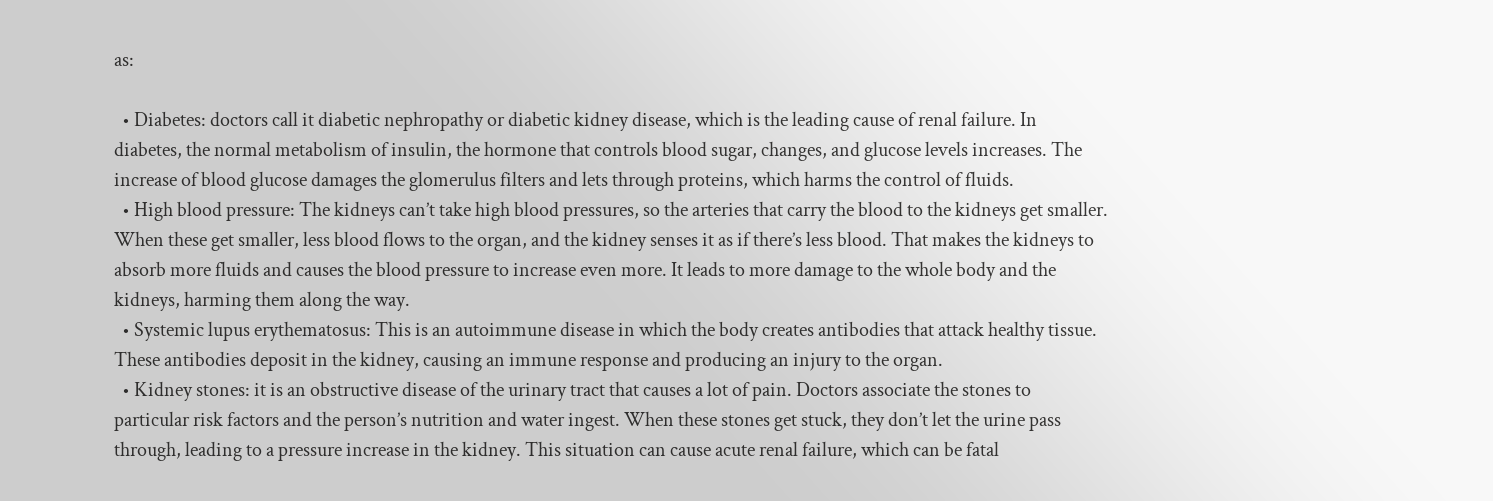as:

  • Diabetes: doctors call it diabetic nephropathy or diabetic kidney disease, which is the leading cause of renal failure. In diabetes, the normal metabolism of insulin, the hormone that controls blood sugar, changes, and glucose levels increases. The increase of blood glucose damages the glomerulus filters and lets through proteins, which harms the control of fluids.
  • High blood pressure: The kidneys can’t take high blood pressures, so the arteries that carry the blood to the kidneys get smaller. When these get smaller, less blood flows to the organ, and the kidney senses it as if there’s less blood. That makes the kidneys to absorb more fluids and causes the blood pressure to increase even more. It leads to more damage to the whole body and the kidneys, harming them along the way.
  • Systemic lupus erythematosus: This is an autoimmune disease in which the body creates antibodies that attack healthy tissue. These antibodies deposit in the kidney, causing an immune response and producing an injury to the organ.
  • Kidney stones: it is an obstructive disease of the urinary tract that causes a lot of pain. Doctors associate the stones to particular risk factors and the person’s nutrition and water ingest. When these stones get stuck, they don’t let the urine pass through, leading to a pressure increase in the kidney. This situation can cause acute renal failure, which can be fatal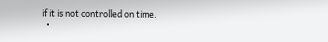if it is not controlled on time.
  •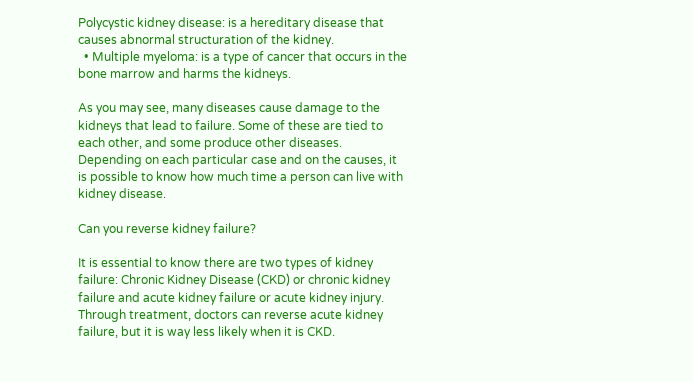Polycystic kidney disease: is a hereditary disease that causes abnormal structuration of the kidney.
  • Multiple myeloma: is a type of cancer that occurs in the bone marrow and harms the kidneys.

As you may see, many diseases cause damage to the kidneys that lead to failure. Some of these are tied to each other, and some produce other diseases. Depending on each particular case and on the causes, it is possible to know how much time a person can live with kidney disease.

Can you reverse kidney failure?

It is essential to know there are two types of kidney failure: Chronic Kidney Disease (CKD) or chronic kidney failure and acute kidney failure or acute kidney injury. Through treatment, doctors can reverse acute kidney failure, but it is way less likely when it is CKD.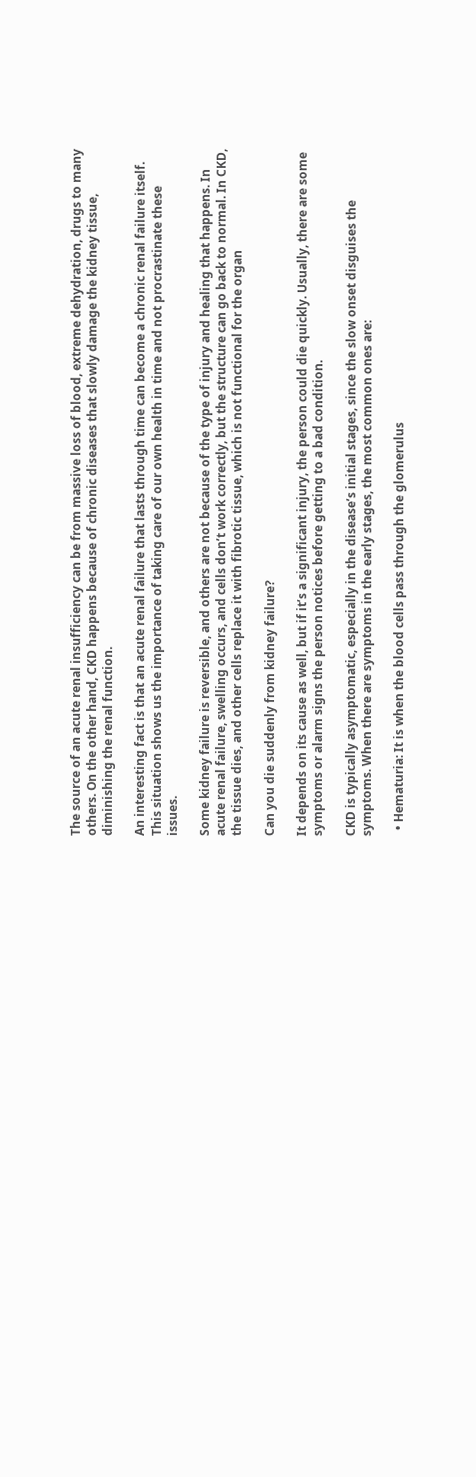The source of an acute renal insufficiency can be from massive loss of blood, extreme dehydration, drugs to many others. On the other hand, CKD happens because of chronic diseases that slowly damage the kidney tissue, diminishing the renal function.

An interesting fact is that an acute renal failure that lasts through time can become a chronic renal failure itself. This situation shows us the importance of taking care of our own health in time and not procrastinate these issues.

Some kidney failure is reversible, and others are not because of the type of injury and healing that happens. In acute renal failure, swelling occurs, and cells don’t work correctly, but the structure can go back to normal. In CKD, the tissue dies, and other cells replace it with fibrotic tissue, which is not functional for the organ

Can you die suddenly from kidney failure?

It depends on its cause as well, but if it’s a significant injury, the person could die quickly. Usually, there are some symptoms or alarm signs the person notices before getting to a bad condition.

CKD is typically asymptomatic, especially in the disease’s initial stages, since the slow onset disguises the symptoms. When there are symptoms in the early stages, the most common ones are:

  • Hematuria: It is when the blood cells pass through the glomerulus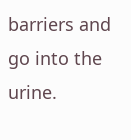barriers and go into the urine.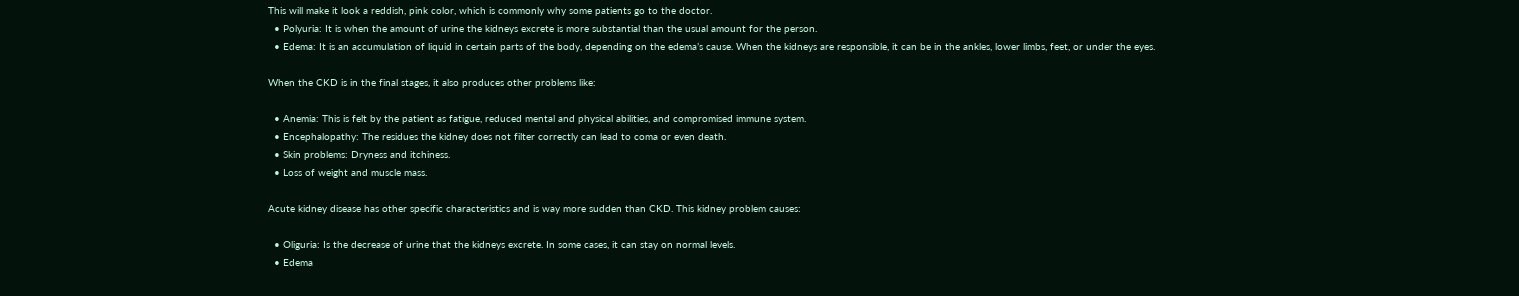This will make it look a reddish, pink color, which is commonly why some patients go to the doctor.
  • Polyuria: It is when the amount of urine the kidneys excrete is more substantial than the usual amount for the person.
  • Edema: It is an accumulation of liquid in certain parts of the body, depending on the edema’s cause. When the kidneys are responsible, it can be in the ankles, lower limbs, feet, or under the eyes.

When the CKD is in the final stages, it also produces other problems like:

  • Anemia: This is felt by the patient as fatigue, reduced mental and physical abilities, and compromised immune system.
  • Encephalopathy: The residues the kidney does not filter correctly can lead to coma or even death.
  • Skin problems: Dryness and itchiness.
  • Loss of weight and muscle mass.

Acute kidney disease has other specific characteristics and is way more sudden than CKD. This kidney problem causes:

  • Oliguria: Is the decrease of urine that the kidneys excrete. In some cases, it can stay on normal levels.
  • Edema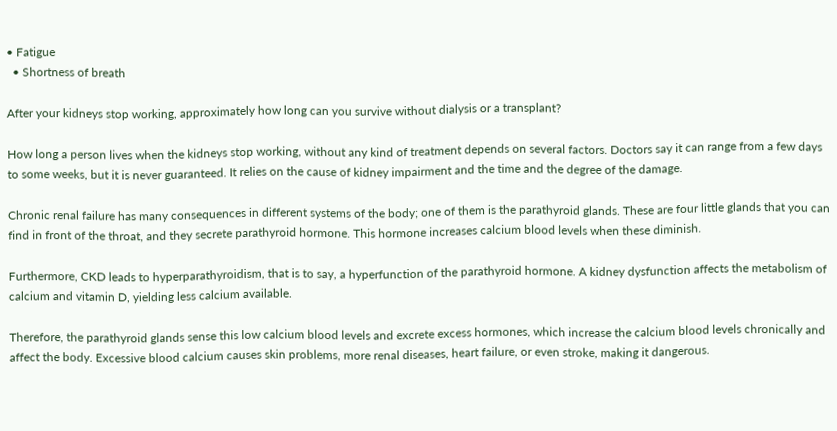• Fatigue
  • Shortness of breath

After your kidneys stop working, approximately how long can you survive without dialysis or a transplant?

How long a person lives when the kidneys stop working, without any kind of treatment depends on several factors. Doctors say it can range from a few days to some weeks, but it is never guaranteed. It relies on the cause of kidney impairment and the time and the degree of the damage.

Chronic renal failure has many consequences in different systems of the body; one of them is the parathyroid glands. These are four little glands that you can find in front of the throat, and they secrete parathyroid hormone. This hormone increases calcium blood levels when these diminish.

Furthermore, CKD leads to hyperparathyroidism, that is to say, a hyperfunction of the parathyroid hormone. A kidney dysfunction affects the metabolism of calcium and vitamin D, yielding less calcium available.

Therefore, the parathyroid glands sense this low calcium blood levels and excrete excess hormones, which increase the calcium blood levels chronically and affect the body. Excessive blood calcium causes skin problems, more renal diseases, heart failure, or even stroke, making it dangerous.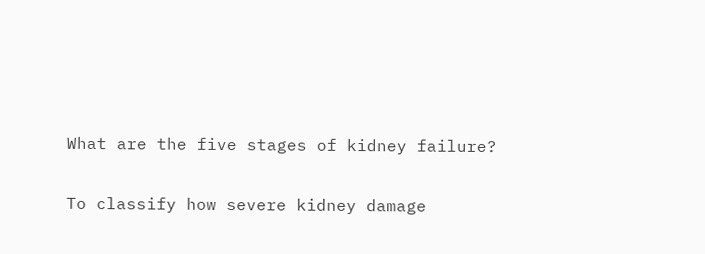What are the five stages of kidney failure?

To classify how severe kidney damage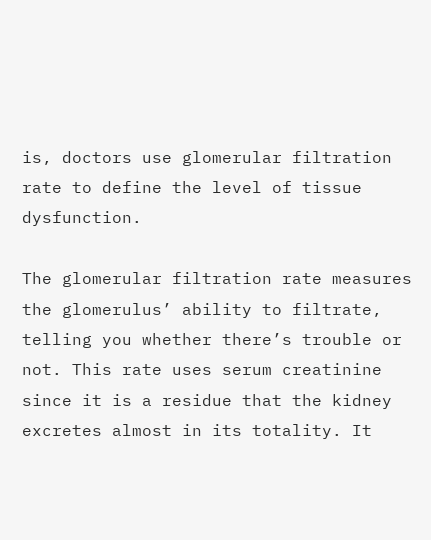is, doctors use glomerular filtration rate to define the level of tissue dysfunction.

The glomerular filtration rate measures the glomerulus’ ability to filtrate, telling you whether there’s trouble or not. This rate uses serum creatinine since it is a residue that the kidney excretes almost in its totality. It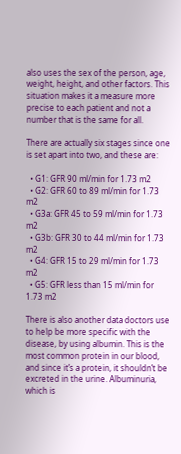also uses the sex of the person, age, weight, height, and other factors. This situation makes it a measure more precise to each patient and not a number that is the same for all.

There are actually six stages since one is set apart into two, and these are:

  • G1: GFR 90 ml/min for 1.73 m2
  • G2: GFR 60 to 89 ml/min for 1.73 m2
  • G3a: GFR 45 to 59 ml/min for 1.73 m2
  • G3b: GFR 30 to 44 ml/min for 1.73 m2
  • G4: GFR 15 to 29 ml/min for 1.73 m2
  • G5: GFR less than 15 ml/min for 1.73 m2

There is also another data doctors use to help be more specific with the disease, by using albumin. This is the most common protein in our blood, and since it’s a protein, it shouldn’t be excreted in the urine. Albuminuria, which is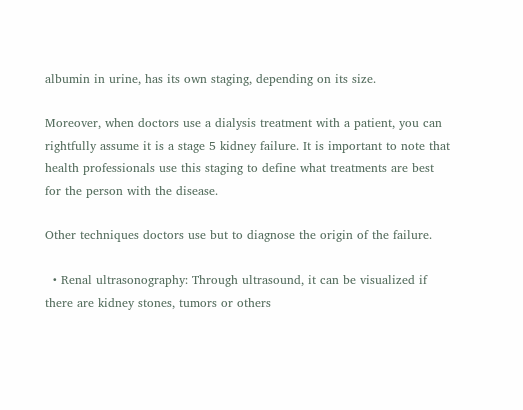albumin in urine, has its own staging, depending on its size.

Moreover, when doctors use a dialysis treatment with a patient, you can rightfully assume it is a stage 5 kidney failure. It is important to note that health professionals use this staging to define what treatments are best for the person with the disease.

Other techniques doctors use but to diagnose the origin of the failure.

  • Renal ultrasonography: Through ultrasound, it can be visualized if there are kidney stones, tumors or others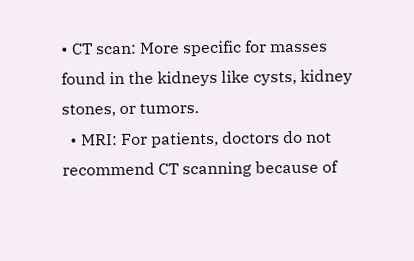• CT scan: More specific for masses found in the kidneys like cysts, kidney stones, or tumors.
  • MRI: For patients, doctors do not recommend CT scanning because of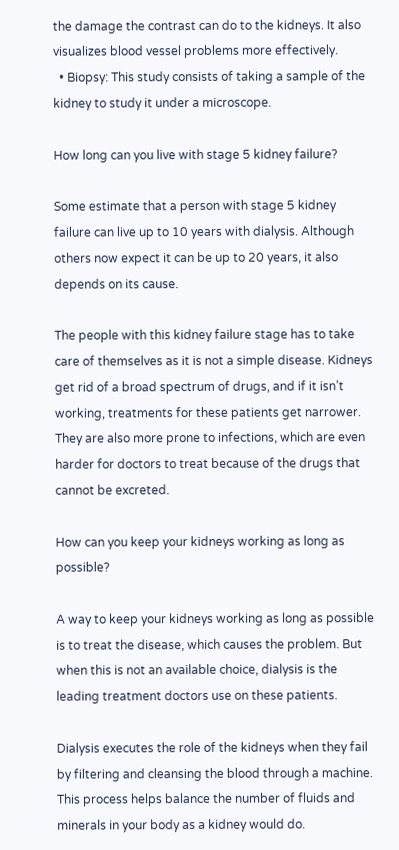the damage the contrast can do to the kidneys. It also visualizes blood vessel problems more effectively.
  • Biopsy: This study consists of taking a sample of the kidney to study it under a microscope.

How long can you live with stage 5 kidney failure?

Some estimate that a person with stage 5 kidney failure can live up to 10 years with dialysis. Although others now expect it can be up to 20 years, it also depends on its cause.

The people with this kidney failure stage has to take care of themselves as it is not a simple disease. Kidneys get rid of a broad spectrum of drugs, and if it isn’t working, treatments for these patients get narrower. They are also more prone to infections, which are even harder for doctors to treat because of the drugs that cannot be excreted.

How can you keep your kidneys working as long as possible?

A way to keep your kidneys working as long as possible is to treat the disease, which causes the problem. But when this is not an available choice, dialysis is the leading treatment doctors use on these patients.

Dialysis executes the role of the kidneys when they fail by filtering and cleansing the blood through a machine. This process helps balance the number of fluids and minerals in your body as a kidney would do.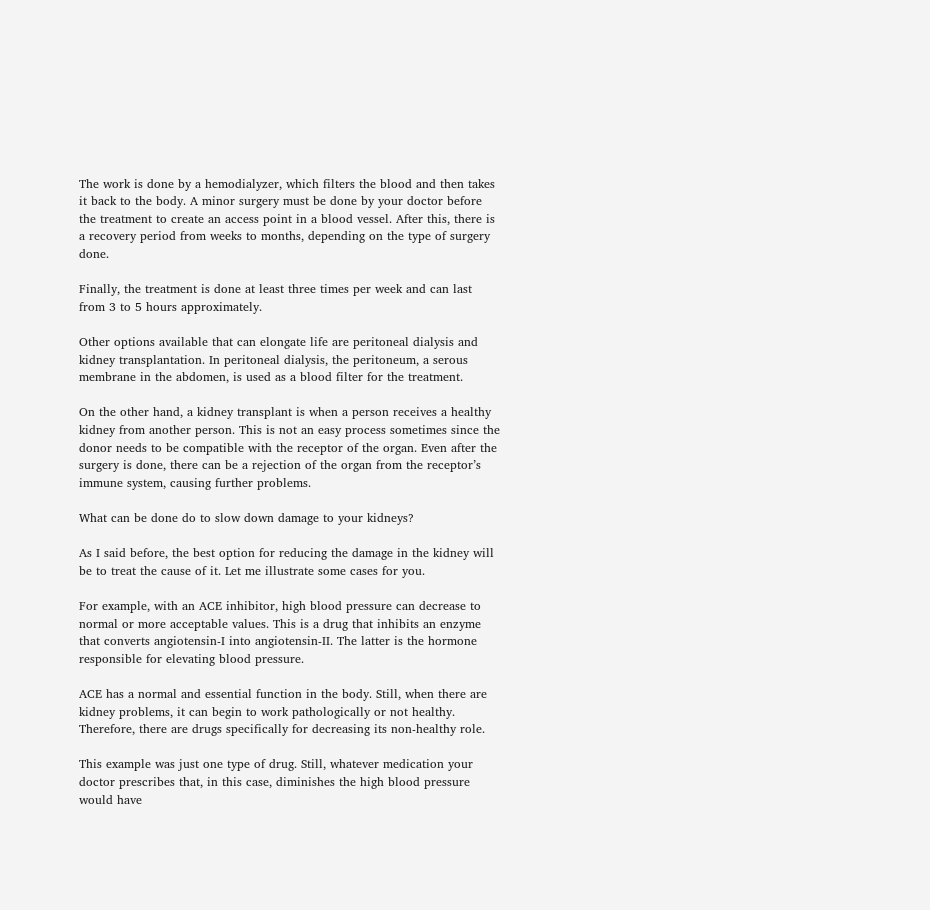The work is done by a hemodialyzer, which filters the blood and then takes it back to the body. A minor surgery must be done by your doctor before the treatment to create an access point in a blood vessel. After this, there is a recovery period from weeks to months, depending on the type of surgery done.

Finally, the treatment is done at least three times per week and can last from 3 to 5 hours approximately.

Other options available that can elongate life are peritoneal dialysis and kidney transplantation. In peritoneal dialysis, the peritoneum, a serous membrane in the abdomen, is used as a blood filter for the treatment.

On the other hand, a kidney transplant is when a person receives a healthy kidney from another person. This is not an easy process sometimes since the donor needs to be compatible with the receptor of the organ. Even after the surgery is done, there can be a rejection of the organ from the receptor’s immune system, causing further problems.

What can be done do to slow down damage to your kidneys?

As I said before, the best option for reducing the damage in the kidney will be to treat the cause of it. Let me illustrate some cases for you.

For example, with an ACE inhibitor, high blood pressure can decrease to normal or more acceptable values. This is a drug that inhibits an enzyme that converts angiotensin-I into angiotensin-II. The latter is the hormone responsible for elevating blood pressure.

ACE has a normal and essential function in the body. Still, when there are kidney problems, it can begin to work pathologically or not healthy. Therefore, there are drugs specifically for decreasing its non-healthy role.

This example was just one type of drug. Still, whatever medication your doctor prescribes that, in this case, diminishes the high blood pressure would have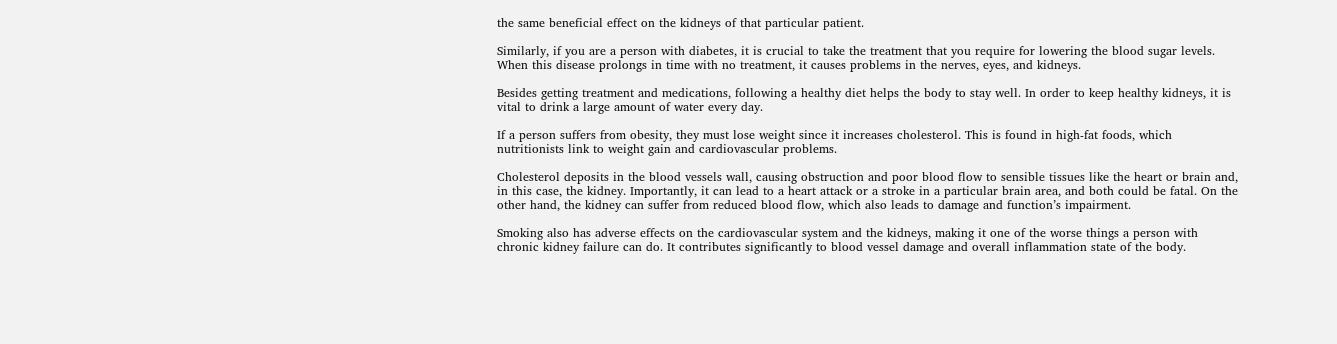the same beneficial effect on the kidneys of that particular patient.

Similarly, if you are a person with diabetes, it is crucial to take the treatment that you require for lowering the blood sugar levels. When this disease prolongs in time with no treatment, it causes problems in the nerves, eyes, and kidneys.

Besides getting treatment and medications, following a healthy diet helps the body to stay well. In order to keep healthy kidneys, it is vital to drink a large amount of water every day.

If a person suffers from obesity, they must lose weight since it increases cholesterol. This is found in high-fat foods, which nutritionists link to weight gain and cardiovascular problems.

Cholesterol deposits in the blood vessels wall, causing obstruction and poor blood flow to sensible tissues like the heart or brain and, in this case, the kidney. Importantly, it can lead to a heart attack or a stroke in a particular brain area, and both could be fatal. On the other hand, the kidney can suffer from reduced blood flow, which also leads to damage and function’s impairment.

Smoking also has adverse effects on the cardiovascular system and the kidneys, making it one of the worse things a person with chronic kidney failure can do. It contributes significantly to blood vessel damage and overall inflammation state of the body.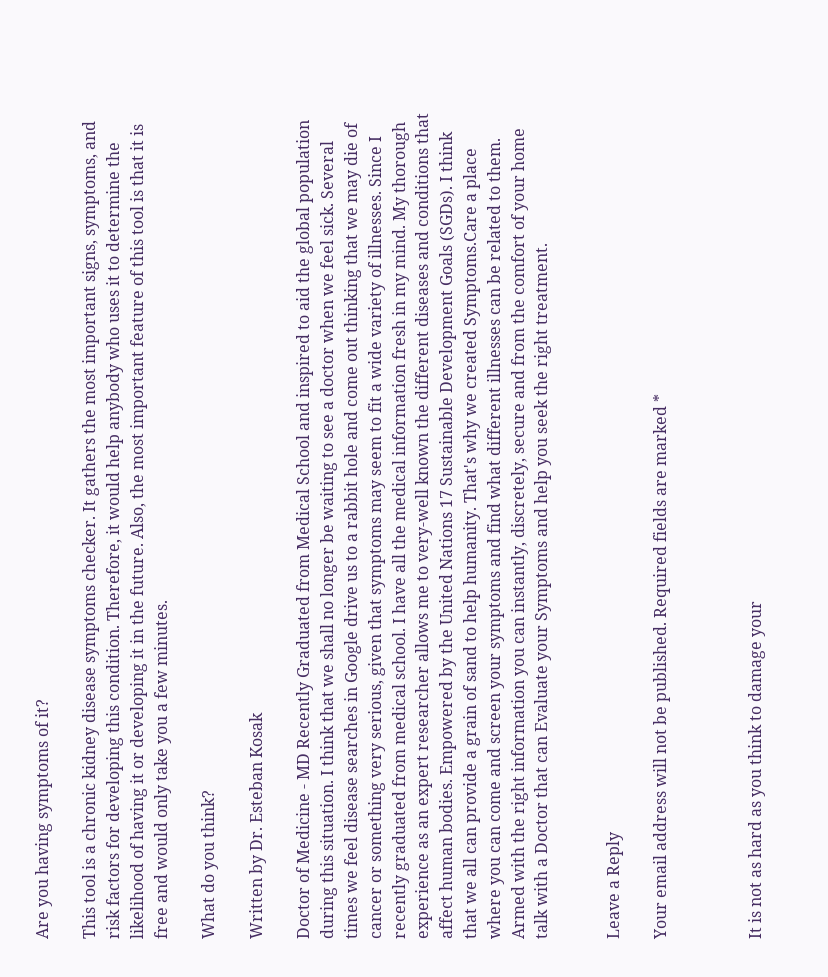Are you having symptoms of it?

This tool is a chronic kidney disease symptoms checker. It gathers the most important signs, symptoms, and risk factors for developing this condition. Therefore, it would help anybody who uses it to determine the likelihood of having it or developing it in the future. Also, the most important feature of this tool is that it is free and would only take you a few minutes.

What do you think?

Written by Dr. Esteban Kosak

Doctor of Medicine - MD Recently Graduated from Medical School and inspired to aid the global population during this situation. I think that we shall no longer be waiting to see a doctor when we feel sick. Several times we feel disease searches in Google drive us to a rabbit hole and come out thinking that we may die of cancer or something very serious, given that symptoms may seem to fit a wide variety of illnesses. Since I recently graduated from medical school. I have all the medical information fresh in my mind. My thorough experience as an expert researcher allows me to very-well known the different diseases and conditions that affect human bodies. Empowered by the United Nations 17 Sustainable Development Goals (SGDs). I think that we all can provide a grain of sand to help humanity. That's why we created Symptoms.Care a place where you can come and screen your symptoms and find what different illnesses can be related to them. Armed with the right information you can instantly, discretely, secure and from the comfort of your home talk with a Doctor that can Evaluate your Symptoms and help you seek the right treatment.


Leave a Reply

Your email address will not be published. Required fields are marked *



It is not as hard as you think to damage your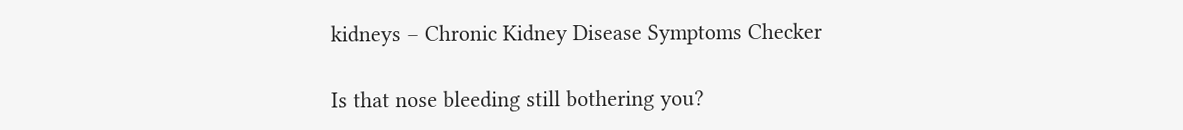kidneys – Chronic Kidney Disease Symptoms Checker

Is that nose bleeding still bothering you?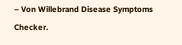– Von Willebrand Disease Symptoms Checker.